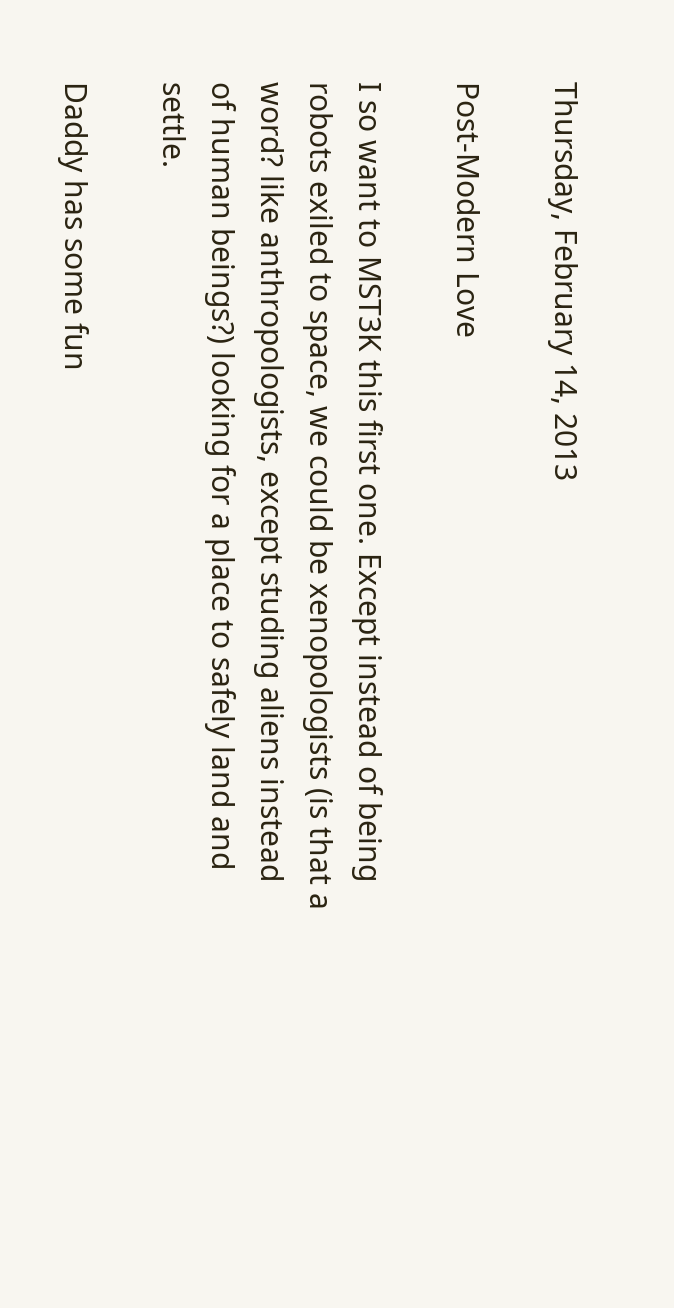Thursday, February 14, 2013

Post-Modern Love

I so want to MST3K this first one. Except instead of being robots exiled to space, we could be xenopologists (is that a word? like anthropologists, except studing aliens instead of human beings?) looking for a place to safely land and settle.

Daddy has some fun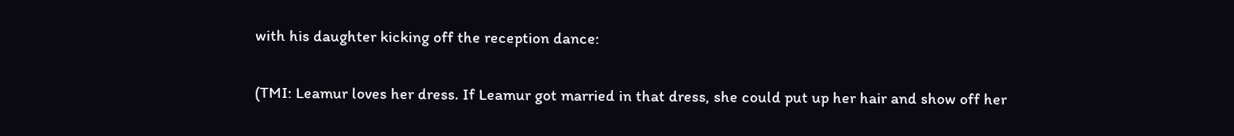with his daughter kicking off the reception dance:

(TMI: Leamur loves her dress. If Leamur got married in that dress, she could put up her hair and show off her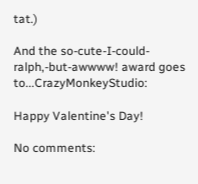tat.)

And the so-cute-I-could-ralph,-but-awwww! award goes to...CrazyMonkeyStudio:

Happy Valentine's Day!

No comments: